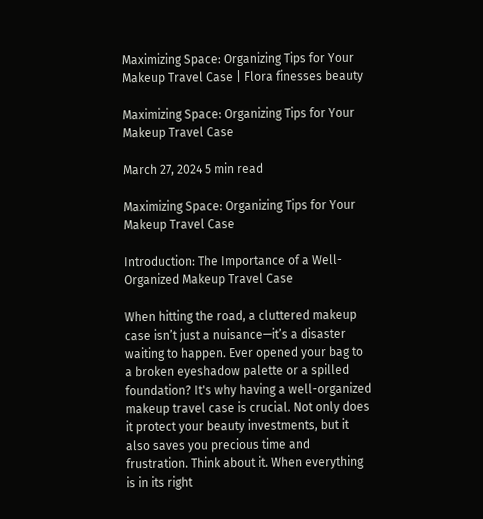Maximizing Space: Organizing Tips for Your Makeup Travel Case | Flora finesses beauty

Maximizing Space: Organizing Tips for Your Makeup Travel Case

March 27, 2024 5 min read

Maximizing Space: Organizing Tips for Your Makeup Travel Case

Introduction: The Importance of a Well-Organized Makeup Travel Case

When hitting the road, a cluttered makeup case isn’t just a nuisance—it’s a disaster waiting to happen. Ever opened your bag to a broken eyeshadow palette or a spilled foundation? It's why having a well-organized makeup travel case is crucial. Not only does it protect your beauty investments, but it also saves you precious time and frustration. Think about it. When everything is in its right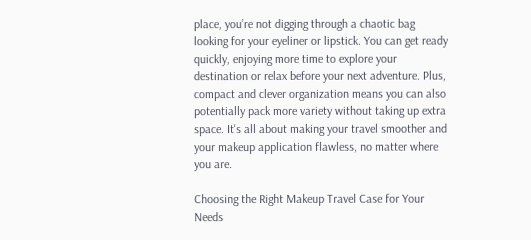place, you’re not digging through a chaotic bag looking for your eyeliner or lipstick. You can get ready quickly, enjoying more time to explore your destination or relax before your next adventure. Plus, compact and clever organization means you can also potentially pack more variety without taking up extra space. It's all about making your travel smoother and your makeup application flawless, no matter where you are.

Choosing the Right Makeup Travel Case for Your Needs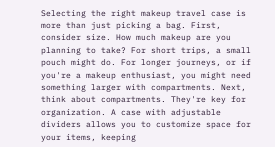Selecting the right makeup travel case is more than just picking a bag. First, consider size. How much makeup are you planning to take? For short trips, a small pouch might do. For longer journeys, or if you're a makeup enthusiast, you might need something larger with compartments. Next, think about compartments. They're key for organization. A case with adjustable dividers allows you to customize space for your items, keeping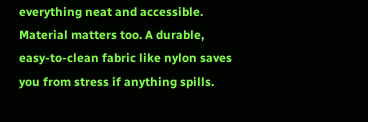everything neat and accessible. Material matters too. A durable, easy-to-clean fabric like nylon saves you from stress if anything spills.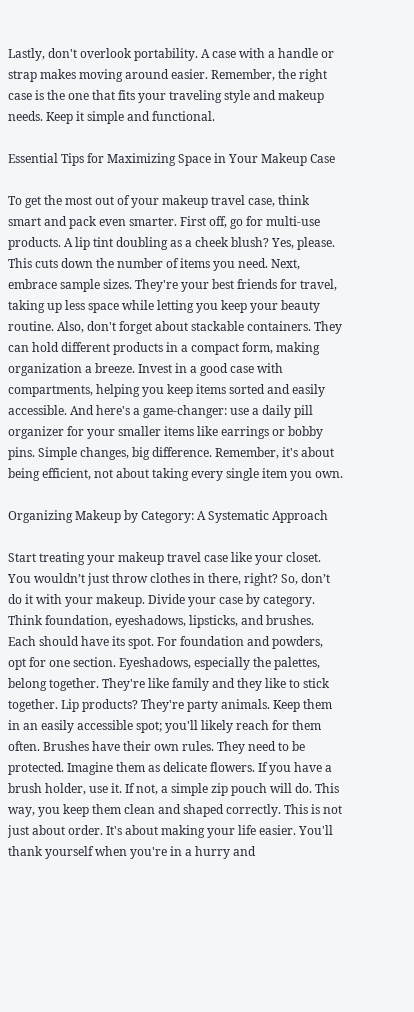Lastly, don't overlook portability. A case with a handle or strap makes moving around easier. Remember, the right case is the one that fits your traveling style and makeup needs. Keep it simple and functional.

Essential Tips for Maximizing Space in Your Makeup Case

To get the most out of your makeup travel case, think smart and pack even smarter. First off, go for multi-use products. A lip tint doubling as a cheek blush? Yes, please. This cuts down the number of items you need. Next, embrace sample sizes. They're your best friends for travel, taking up less space while letting you keep your beauty routine. Also, don't forget about stackable containers. They can hold different products in a compact form, making organization a breeze. Invest in a good case with compartments, helping you keep items sorted and easily accessible. And here's a game-changer: use a daily pill organizer for your smaller items like earrings or bobby pins. Simple changes, big difference. Remember, it's about being efficient, not about taking every single item you own.

Organizing Makeup by Category: A Systematic Approach

Start treating your makeup travel case like your closet. You wouldn’t just throw clothes in there, right? So, don’t do it with your makeup. Divide your case by category. Think foundation, eyeshadows, lipsticks, and brushes. Each should have its spot. For foundation and powders, opt for one section. Eyeshadows, especially the palettes, belong together. They're like family and they like to stick together. Lip products? They're party animals. Keep them in an easily accessible spot; you'll likely reach for them often. Brushes have their own rules. They need to be protected. Imagine them as delicate flowers. If you have a brush holder, use it. If not, a simple zip pouch will do. This way, you keep them clean and shaped correctly. This is not just about order. It's about making your life easier. You'll thank yourself when you're in a hurry and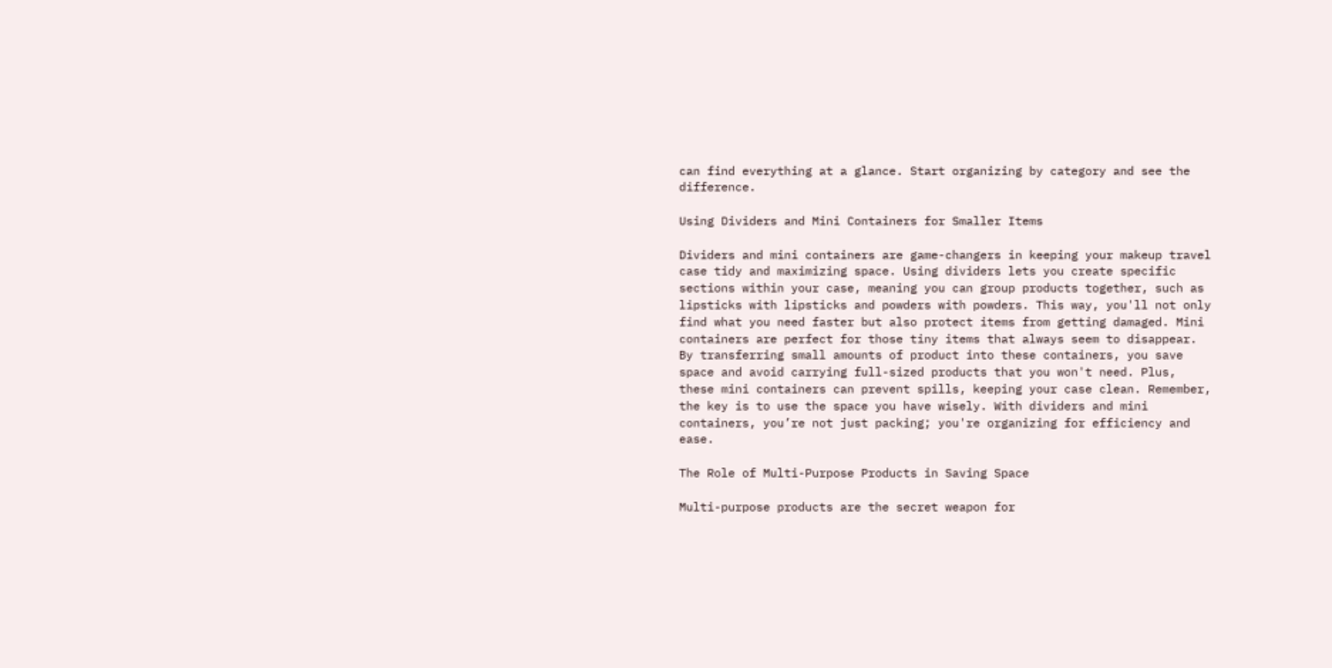can find everything at a glance. Start organizing by category and see the difference.

Using Dividers and Mini Containers for Smaller Items

Dividers and mini containers are game-changers in keeping your makeup travel case tidy and maximizing space. Using dividers lets you create specific sections within your case, meaning you can group products together, such as lipsticks with lipsticks and powders with powders. This way, you'll not only find what you need faster but also protect items from getting damaged. Mini containers are perfect for those tiny items that always seem to disappear. By transferring small amounts of product into these containers, you save space and avoid carrying full-sized products that you won't need. Plus, these mini containers can prevent spills, keeping your case clean. Remember, the key is to use the space you have wisely. With dividers and mini containers, you’re not just packing; you're organizing for efficiency and ease.

The Role of Multi-Purpose Products in Saving Space

Multi-purpose products are the secret weapon for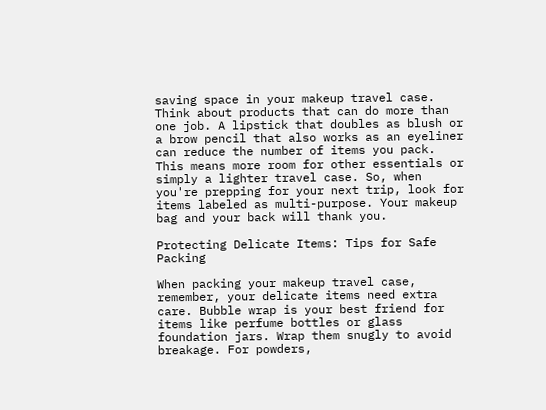saving space in your makeup travel case. Think about products that can do more than one job. A lipstick that doubles as blush or a brow pencil that also works as an eyeliner can reduce the number of items you pack. This means more room for other essentials or simply a lighter travel case. So, when you're prepping for your next trip, look for items labeled as multi-purpose. Your makeup bag and your back will thank you.

Protecting Delicate Items: Tips for Safe Packing

When packing your makeup travel case, remember, your delicate items need extra care. Bubble wrap is your best friend for items like perfume bottles or glass foundation jars. Wrap them snugly to avoid breakage. For powders,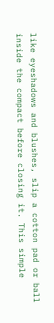like eyeshadows and blushes, slip a cotton pad or ball inside the compact before closing it. This simple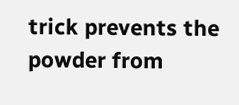trick prevents the powder from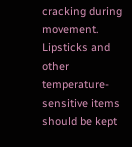cracking during movement. Lipsticks and other temperature-sensitive items should be kept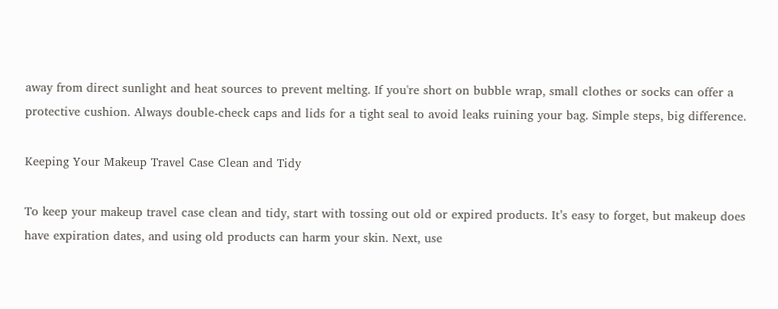away from direct sunlight and heat sources to prevent melting. If you're short on bubble wrap, small clothes or socks can offer a protective cushion. Always double-check caps and lids for a tight seal to avoid leaks ruining your bag. Simple steps, big difference.

Keeping Your Makeup Travel Case Clean and Tidy

To keep your makeup travel case clean and tidy, start with tossing out old or expired products. It’s easy to forget, but makeup does have expiration dates, and using old products can harm your skin. Next, use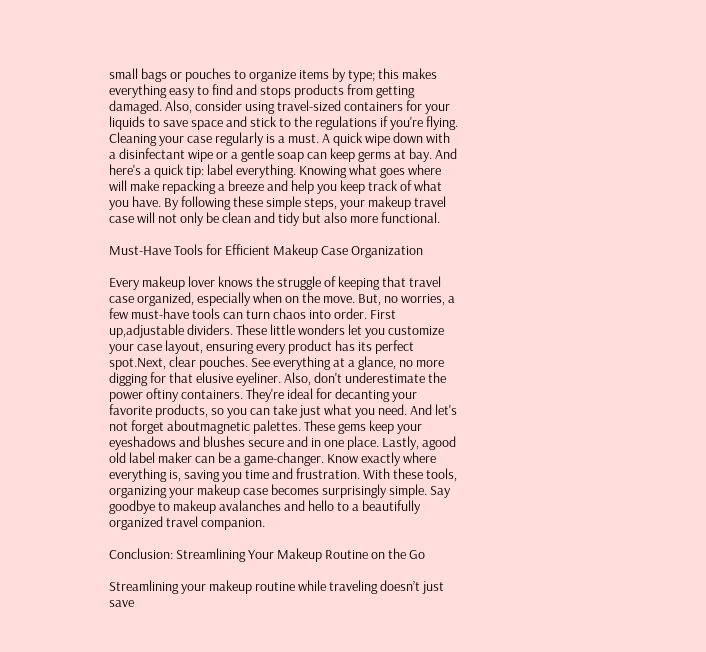small bags or pouches to organize items by type; this makes everything easy to find and stops products from getting damaged. Also, consider using travel-sized containers for your liquids to save space and stick to the regulations if you're flying. Cleaning your case regularly is a must. A quick wipe down with a disinfectant wipe or a gentle soap can keep germs at bay. And here's a quick tip: label everything. Knowing what goes where will make repacking a breeze and help you keep track of what you have. By following these simple steps, your makeup travel case will not only be clean and tidy but also more functional.

Must-Have Tools for Efficient Makeup Case Organization

Every makeup lover knows the struggle of keeping that travel case organized, especially when on the move. But, no worries, a few must-have tools can turn chaos into order. First up,adjustable dividers. These little wonders let you customize your case layout, ensuring every product has its perfect spot.Next, clear pouches. See everything at a glance, no more digging for that elusive eyeliner. Also, don't underestimate the power oftiny containers. They're ideal for decanting your favorite products, so you can take just what you need. And let's not forget aboutmagnetic palettes. These gems keep your eyeshadows and blushes secure and in one place. Lastly, agood old label maker can be a game-changer. Know exactly where everything is, saving you time and frustration. With these tools, organizing your makeup case becomes surprisingly simple. Say goodbye to makeup avalanches and hello to a beautifully organized travel companion.

Conclusion: Streamlining Your Makeup Routine on the Go

Streamlining your makeup routine while traveling doesn’t just save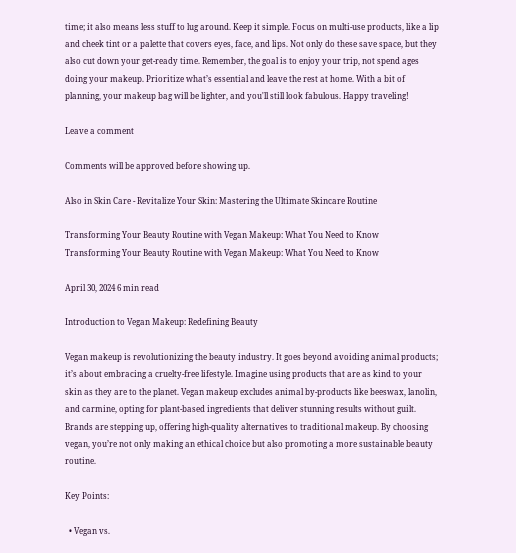time; it also means less stuff to lug around. Keep it simple. Focus on multi-use products, like a lip and cheek tint or a palette that covers eyes, face, and lips. Not only do these save space, but they also cut down your get-ready time. Remember, the goal is to enjoy your trip, not spend ages doing your makeup. Prioritize what’s essential and leave the rest at home. With a bit of planning, your makeup bag will be lighter, and you'll still look fabulous. Happy traveling!

Leave a comment

Comments will be approved before showing up.

Also in Skin Care - Revitalize Your Skin: Mastering the Ultimate Skincare Routine

Transforming Your Beauty Routine with Vegan Makeup: What You Need to Know
Transforming Your Beauty Routine with Vegan Makeup: What You Need to Know

April 30, 2024 6 min read

Introduction to Vegan Makeup: Redefining Beauty

Vegan makeup is revolutionizing the beauty industry. It goes beyond avoiding animal products; it’s about embracing a cruelty-free lifestyle. Imagine using products that are as kind to your skin as they are to the planet. Vegan makeup excludes animal by-products like beeswax, lanolin, and carmine, opting for plant-based ingredients that deliver stunning results without guilt. Brands are stepping up, offering high-quality alternatives to traditional makeup. By choosing vegan, you’re not only making an ethical choice but also promoting a more sustainable beauty routine.

Key Points:

  • Vegan vs.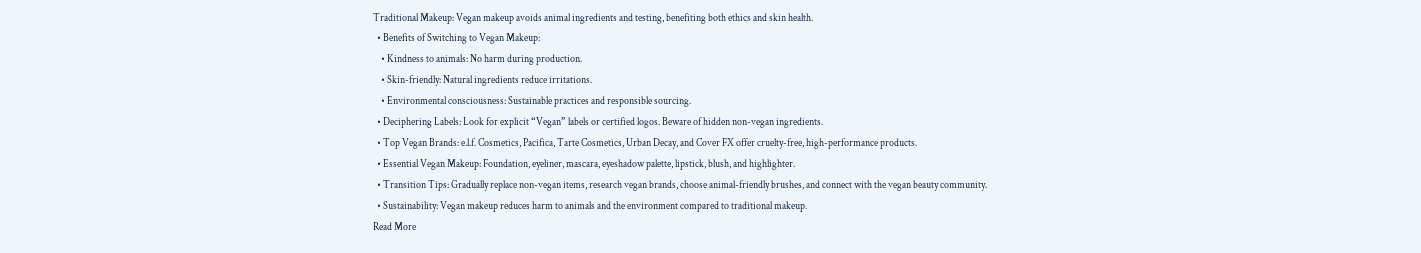Traditional Makeup: Vegan makeup avoids animal ingredients and testing, benefiting both ethics and skin health.
  • Benefits of Switching to Vegan Makeup:
    • Kindness to animals: No harm during production.
    • Skin-friendly: Natural ingredients reduce irritations.
    • Environmental consciousness: Sustainable practices and responsible sourcing.
  • Deciphering Labels: Look for explicit “Vegan” labels or certified logos. Beware of hidden non-vegan ingredients.
  • Top Vegan Brands: e.l.f. Cosmetics, Pacifica, Tarte Cosmetics, Urban Decay, and Cover FX offer cruelty-free, high-performance products.
  • Essential Vegan Makeup: Foundation, eyeliner, mascara, eyeshadow palette, lipstick, blush, and highlighter.
  • Transition Tips: Gradually replace non-vegan items, research vegan brands, choose animal-friendly brushes, and connect with the vegan beauty community.
  • Sustainability: Vegan makeup reduces harm to animals and the environment compared to traditional makeup.
Read More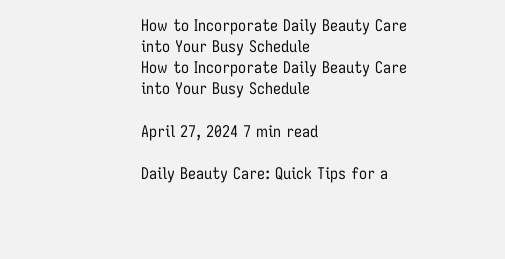How to Incorporate Daily Beauty Care into Your Busy Schedule
How to Incorporate Daily Beauty Care into Your Busy Schedule

April 27, 2024 7 min read

Daily Beauty Care: Quick Tips for a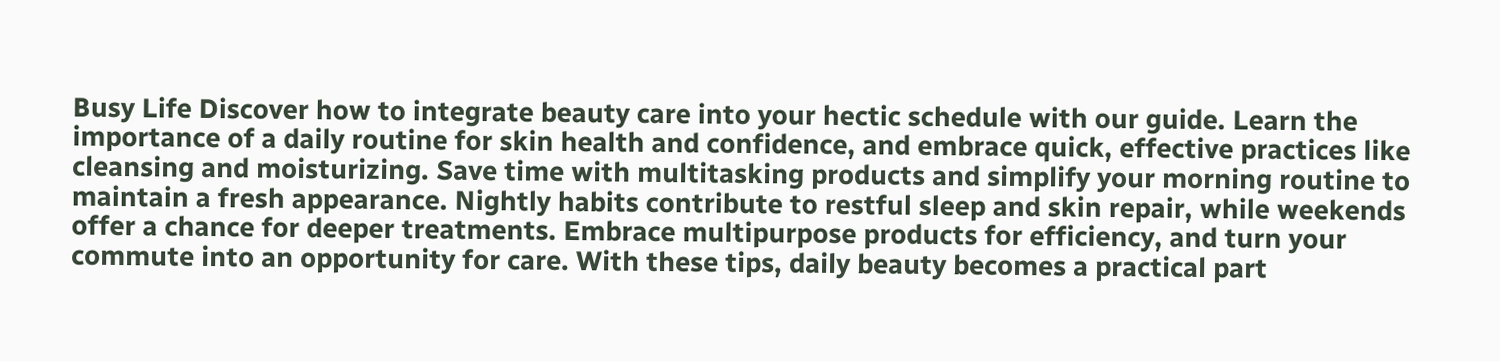Busy Life Discover how to integrate beauty care into your hectic schedule with our guide. Learn the importance of a daily routine for skin health and confidence, and embrace quick, effective practices like cleansing and moisturizing. Save time with multitasking products and simplify your morning routine to maintain a fresh appearance. Nightly habits contribute to restful sleep and skin repair, while weekends offer a chance for deeper treatments. Embrace multipurpose products for efficiency, and turn your commute into an opportunity for care. With these tips, daily beauty becomes a practical part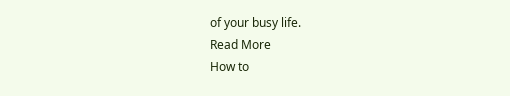of your busy life.
Read More
How to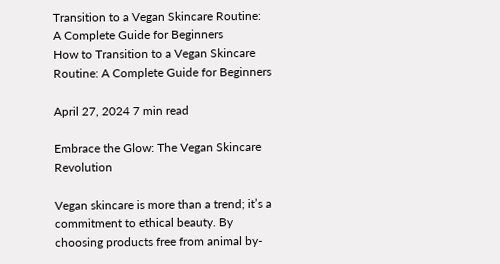Transition to a Vegan Skincare Routine: A Complete Guide for Beginners
How to Transition to a Vegan Skincare Routine: A Complete Guide for Beginners

April 27, 2024 7 min read

Embrace the Glow: The Vegan Skincare Revolution

Vegan skincare is more than a trend; it’s a commitment to ethical beauty. By choosing products free from animal by-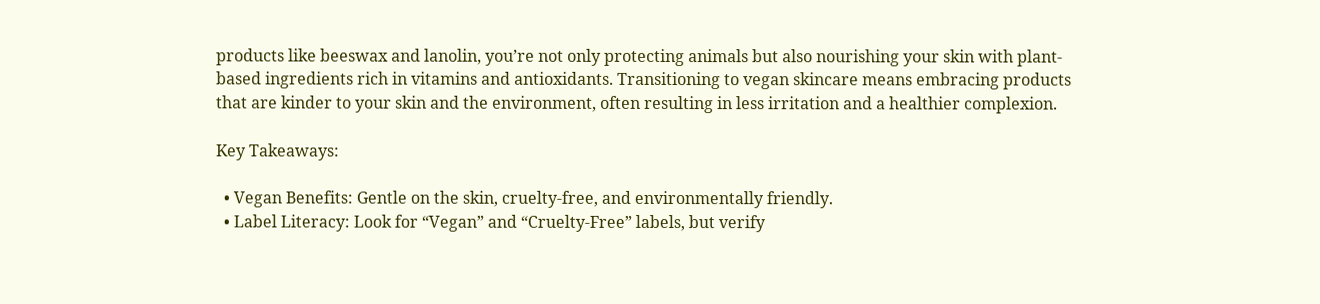products like beeswax and lanolin, you’re not only protecting animals but also nourishing your skin with plant-based ingredients rich in vitamins and antioxidants. Transitioning to vegan skincare means embracing products that are kinder to your skin and the environment, often resulting in less irritation and a healthier complexion.

Key Takeaways:

  • Vegan Benefits: Gentle on the skin, cruelty-free, and environmentally friendly.
  • Label Literacy: Look for “Vegan” and “Cruelty-Free” labels, but verify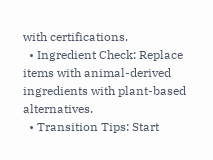with certifications.
  • Ingredient Check: Replace items with animal-derived ingredients with plant-based alternatives.
  • Transition Tips: Start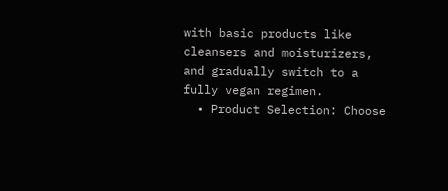with basic products like cleansers and moisturizers, and gradually switch to a fully vegan regimen.
  • Product Selection: Choose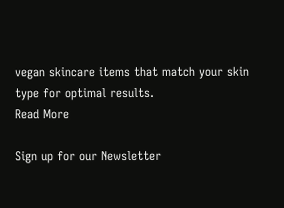vegan skincare items that match your skin type for optimal results.
Read More

Sign up for our Newsletter